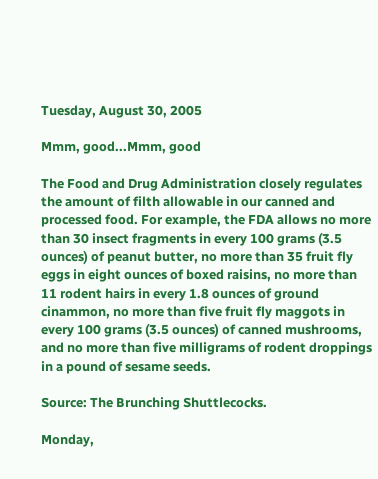Tuesday, August 30, 2005

Mmm, good...Mmm, good

The Food and Drug Administration closely regulates the amount of filth allowable in our canned and processed food. For example, the FDA allows no more than 30 insect fragments in every 100 grams (3.5 ounces) of peanut butter, no more than 35 fruit fly eggs in eight ounces of boxed raisins, no more than 11 rodent hairs in every 1.8 ounces of ground cinammon, no more than five fruit fly maggots in every 100 grams (3.5 ounces) of canned mushrooms, and no more than five milligrams of rodent droppings in a pound of sesame seeds.

Source: The Brunching Shuttlecocks.

Monday,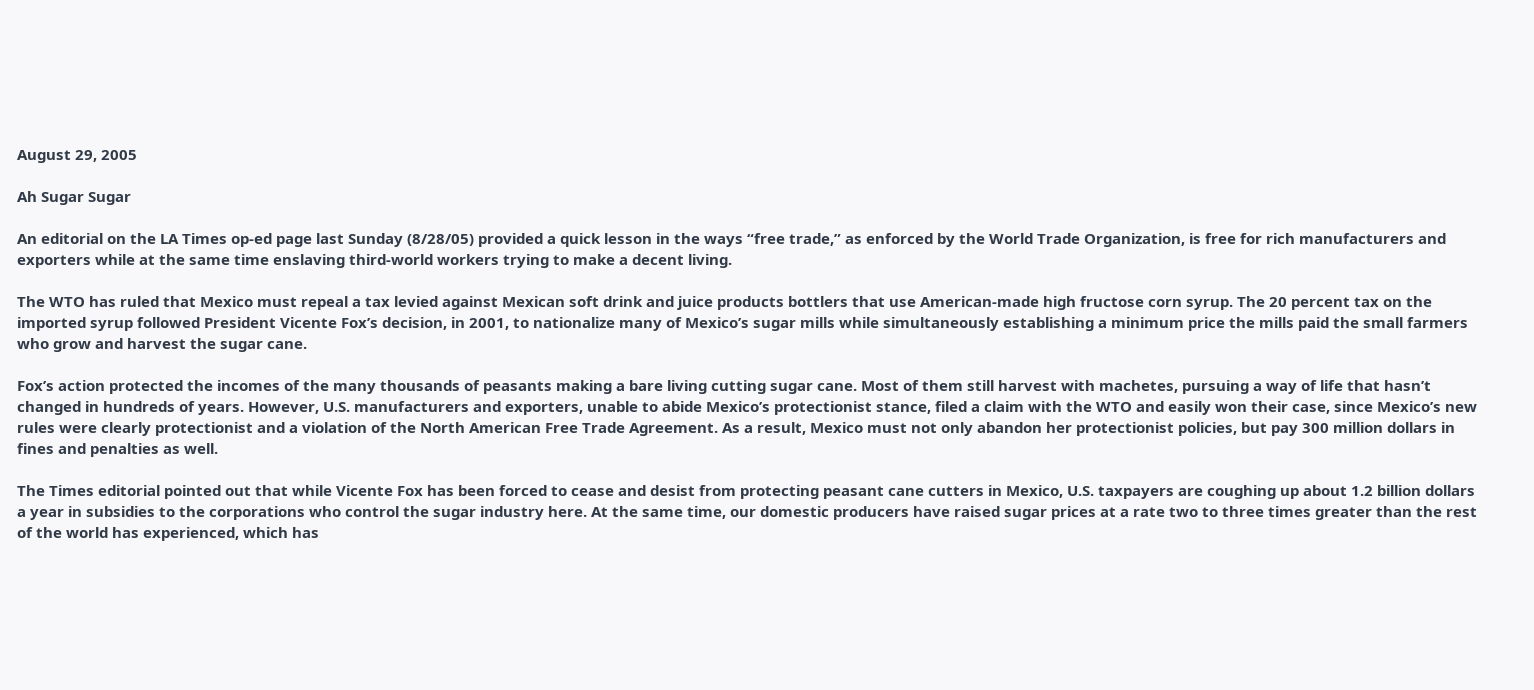August 29, 2005

Ah Sugar Sugar

An editorial on the LA Times op-ed page last Sunday (8/28/05) provided a quick lesson in the ways “free trade,” as enforced by the World Trade Organization, is free for rich manufacturers and exporters while at the same time enslaving third-world workers trying to make a decent living.

The WTO has ruled that Mexico must repeal a tax levied against Mexican soft drink and juice products bottlers that use American-made high fructose corn syrup. The 20 percent tax on the imported syrup followed President Vicente Fox’s decision, in 2001, to nationalize many of Mexico’s sugar mills while simultaneously establishing a minimum price the mills paid the small farmers who grow and harvest the sugar cane.

Fox’s action protected the incomes of the many thousands of peasants making a bare living cutting sugar cane. Most of them still harvest with machetes, pursuing a way of life that hasn’t changed in hundreds of years. However, U.S. manufacturers and exporters, unable to abide Mexico’s protectionist stance, filed a claim with the WTO and easily won their case, since Mexico’s new rules were clearly protectionist and a violation of the North American Free Trade Agreement. As a result, Mexico must not only abandon her protectionist policies, but pay 300 million dollars in fines and penalties as well.

The Times editorial pointed out that while Vicente Fox has been forced to cease and desist from protecting peasant cane cutters in Mexico, U.S. taxpayers are coughing up about 1.2 billion dollars a year in subsidies to the corporations who control the sugar industry here. At the same time, our domestic producers have raised sugar prices at a rate two to three times greater than the rest of the world has experienced, which has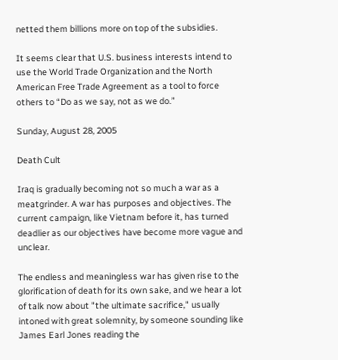netted them billions more on top of the subsidies.

It seems clear that U.S. business interests intend to use the World Trade Organization and the North American Free Trade Agreement as a tool to force others to “Do as we say, not as we do.”

Sunday, August 28, 2005

Death Cult

Iraq is gradually becoming not so much a war as a meatgrinder. A war has purposes and objectives. The current campaign, like Vietnam before it, has turned deadlier as our objectives have become more vague and unclear.

The endless and meaningless war has given rise to the glorification of death for its own sake, and we hear a lot of talk now about "the ultimate sacrifice," usually intoned with great solemnity, by someone sounding like James Earl Jones reading the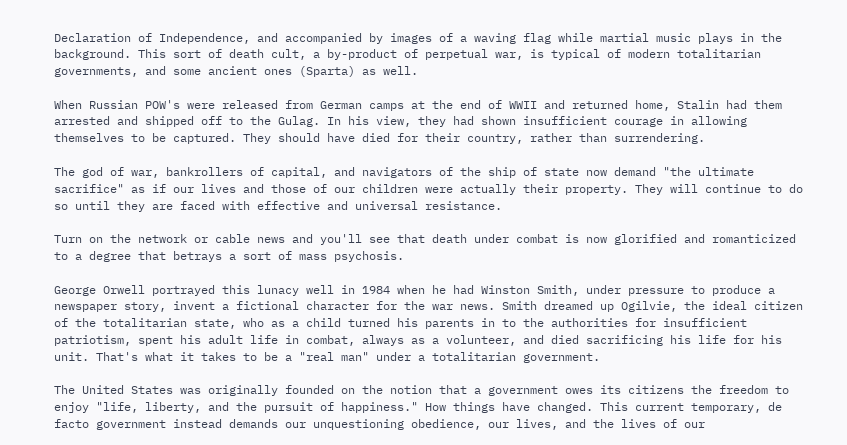Declaration of Independence, and accompanied by images of a waving flag while martial music plays in the background. This sort of death cult, a by-product of perpetual war, is typical of modern totalitarian governments, and some ancient ones (Sparta) as well.

When Russian POW's were released from German camps at the end of WWII and returned home, Stalin had them arrested and shipped off to the Gulag. In his view, they had shown insufficient courage in allowing themselves to be captured. They should have died for their country, rather than surrendering.

The god of war, bankrollers of capital, and navigators of the ship of state now demand "the ultimate sacrifice" as if our lives and those of our children were actually their property. They will continue to do so until they are faced with effective and universal resistance.

Turn on the network or cable news and you'll see that death under combat is now glorified and romanticized to a degree that betrays a sort of mass psychosis.

George Orwell portrayed this lunacy well in 1984 when he had Winston Smith, under pressure to produce a newspaper story, invent a fictional character for the war news. Smith dreamed up Ogilvie, the ideal citizen of the totalitarian state, who as a child turned his parents in to the authorities for insufficient patriotism, spent his adult life in combat, always as a volunteer, and died sacrificing his life for his unit. That's what it takes to be a "real man" under a totalitarian government.

The United States was originally founded on the notion that a government owes its citizens the freedom to enjoy "life, liberty, and the pursuit of happiness." How things have changed. This current temporary, de facto government instead demands our unquestioning obedience, our lives, and the lives of our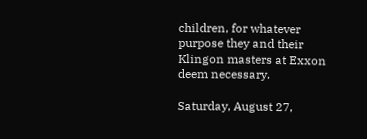children, for whatever purpose they and their Klingon masters at Exxon deem necessary.

Saturday, August 27,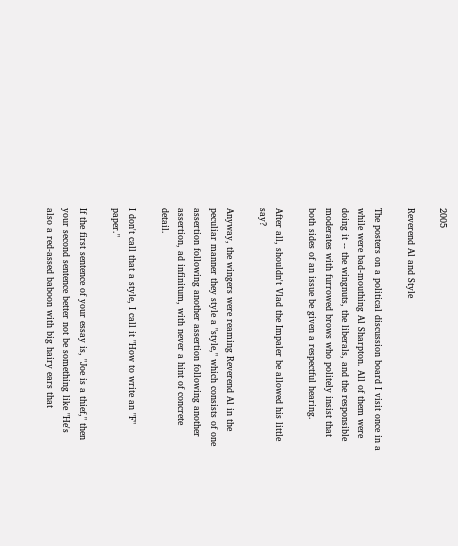2005

Reverend Al and Style

The posters on a political discussion board I visit once in a while were bad-mouthing Al Sharpton. All of them were doing it -- the wingnuts, the liberals, and the responsible moderates with furrowed brows who politely insist that both sides of an issue be given a respectful hearing.

After all, shouldn't Vlad the Impaler be allowed his little say?

Anyway, the wingers were reaming Reverend Al in the peculiar manner they style a "style," which consists of one assertion following another assertion following another assertion, ad infinitum, with never a hint of concrete detail.

I don't call that a style, I call it "How to write an "F" paper."

If the first sentence of your essay is, "Joe is a thief," then your second sentence better not be something like "He's also a red-assed baboon with big hairy ears that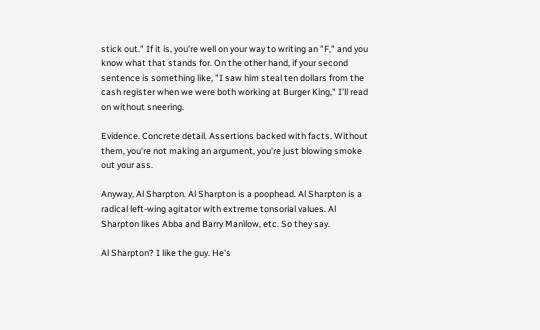stick out." If it is, you're well on your way to writing an "F," and you know what that stands for. On the other hand, if your second sentence is something like, "I saw him steal ten dollars from the cash register when we were both working at Burger King," I'll read on without sneering.

Evidence. Concrete detail. Assertions backed with facts. Without them, you're not making an argument, you're just blowing smoke out your ass.

Anyway, Al Sharpton. Al Sharpton is a poophead. Al Sharpton is a radical left-wing agitator with extreme tonsorial values. Al Sharpton likes Abba and Barry Manilow, etc. So they say.

Al Sharpton? I like the guy. He's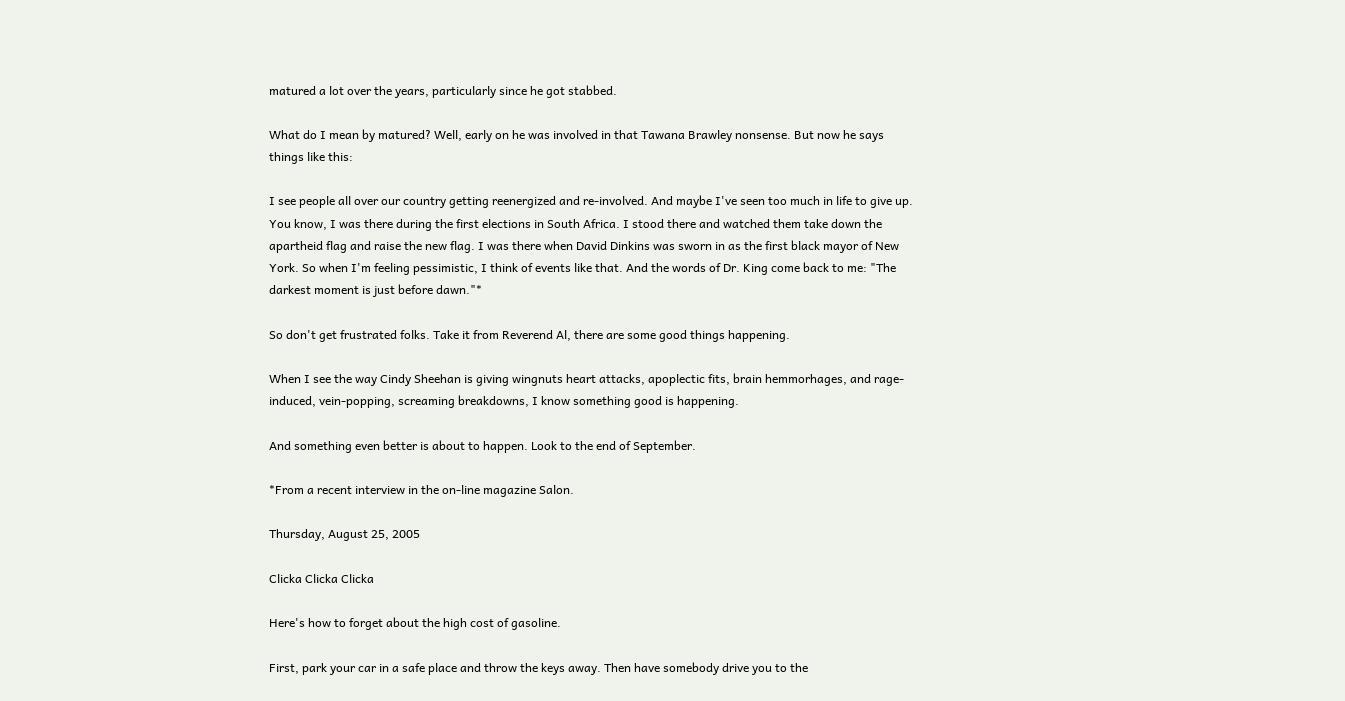matured a lot over the years, particularly since he got stabbed.

What do I mean by matured? Well, early on he was involved in that Tawana Brawley nonsense. But now he says things like this:

I see people all over our country getting reenergized and re-involved. And maybe I've seen too much in life to give up. You know, I was there during the first elections in South Africa. I stood there and watched them take down the apartheid flag and raise the new flag. I was there when David Dinkins was sworn in as the first black mayor of New York. So when I'm feeling pessimistic, I think of events like that. And the words of Dr. King come back to me: "The darkest moment is just before dawn."*

So don't get frustrated folks. Take it from Reverend Al, there are some good things happening.

When I see the way Cindy Sheehan is giving wingnuts heart attacks, apoplectic fits, brain hemmorhages, and rage-induced, vein-popping, screaming breakdowns, I know something good is happening.

And something even better is about to happen. Look to the end of September.

*From a recent interview in the on-line magazine Salon.

Thursday, August 25, 2005

Clicka Clicka Clicka

Here's how to forget about the high cost of gasoline.

First, park your car in a safe place and throw the keys away. Then have somebody drive you to the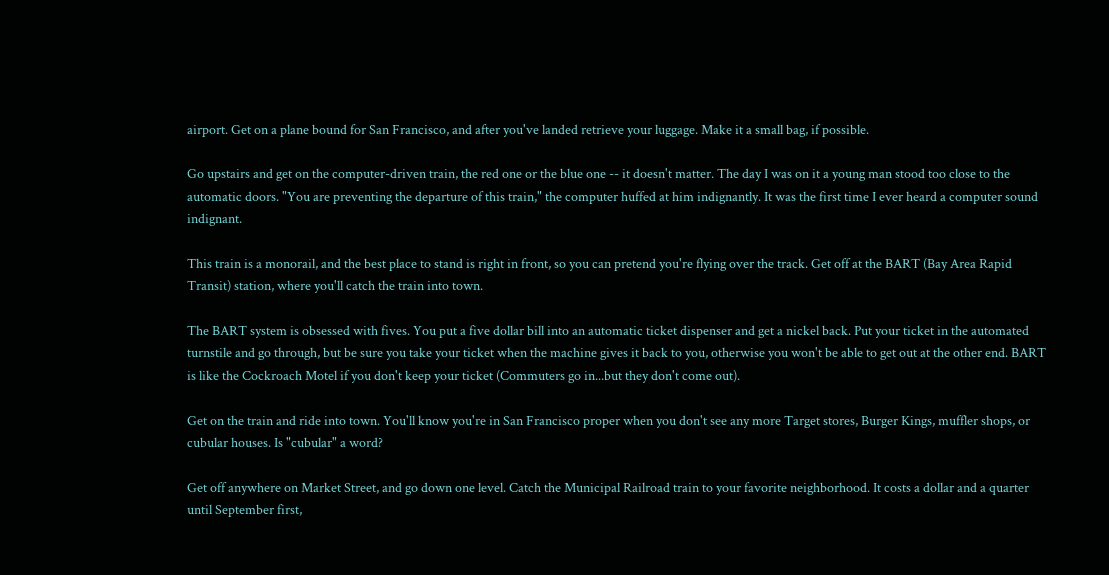airport. Get on a plane bound for San Francisco, and after you've landed retrieve your luggage. Make it a small bag, if possible.

Go upstairs and get on the computer-driven train, the red one or the blue one -- it doesn't matter. The day I was on it a young man stood too close to the automatic doors. "You are preventing the departure of this train," the computer huffed at him indignantly. It was the first time I ever heard a computer sound indignant.

This train is a monorail, and the best place to stand is right in front, so you can pretend you're flying over the track. Get off at the BART (Bay Area Rapid Transit) station, where you'll catch the train into town.

The BART system is obsessed with fives. You put a five dollar bill into an automatic ticket dispenser and get a nickel back. Put your ticket in the automated turnstile and go through, but be sure you take your ticket when the machine gives it back to you, otherwise you won't be able to get out at the other end. BART is like the Cockroach Motel if you don't keep your ticket (Commuters go in...but they don't come out).

Get on the train and ride into town. You'll know you're in San Francisco proper when you don't see any more Target stores, Burger Kings, muffler shops, or cubular houses. Is "cubular" a word?

Get off anywhere on Market Street, and go down one level. Catch the Municipal Railroad train to your favorite neighborhood. It costs a dollar and a quarter until September first,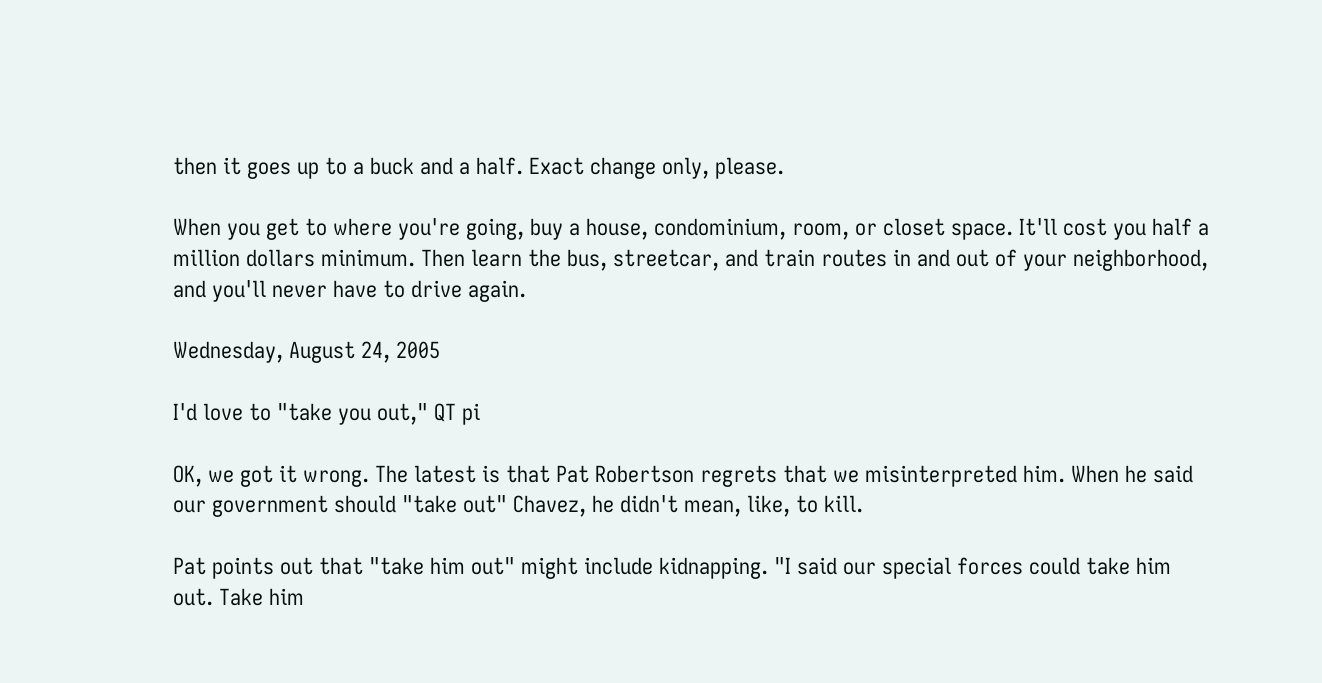then it goes up to a buck and a half. Exact change only, please.

When you get to where you're going, buy a house, condominium, room, or closet space. It'll cost you half a million dollars minimum. Then learn the bus, streetcar, and train routes in and out of your neighborhood, and you'll never have to drive again.

Wednesday, August 24, 2005

I'd love to "take you out," QT pi

OK, we got it wrong. The latest is that Pat Robertson regrets that we misinterpreted him. When he said our government should "take out" Chavez, he didn't mean, like, to kill.

Pat points out that "take him out" might include kidnapping. "I said our special forces could take him out. Take him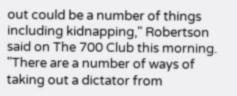out could be a number of things including kidnapping," Robertson said on The 700 Club this morning. "There are a number of ways of taking out a dictator from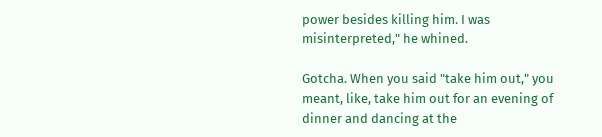power besides killing him. I was misinterpreted," he whined.

Gotcha. When you said "take him out," you meant, like, take him out for an evening of dinner and dancing at the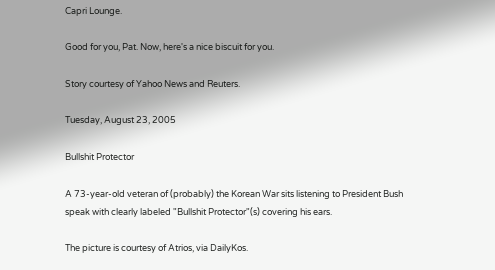Capri Lounge.

Good for you, Pat. Now, here's a nice biscuit for you.

Story courtesy of Yahoo News and Reuters.

Tuesday, August 23, 2005

Bullshit Protector

A 73-year-old veteran of (probably) the Korean War sits listening to President Bush speak with clearly labeled "Bullshit Protector"(s) covering his ears.

The picture is courtesy of Atrios, via DailyKos.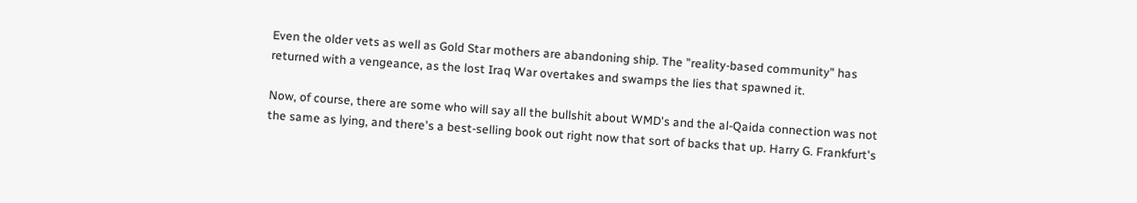Even the older vets as well as Gold Star mothers are abandoning ship. The "reality-based community" has returned with a vengeance, as the lost Iraq War overtakes and swamps the lies that spawned it.

Now, of course, there are some who will say all the bullshit about WMD's and the al-Qaida connection was not the same as lying, and there's a best-selling book out right now that sort of backs that up. Harry G. Frankfurt's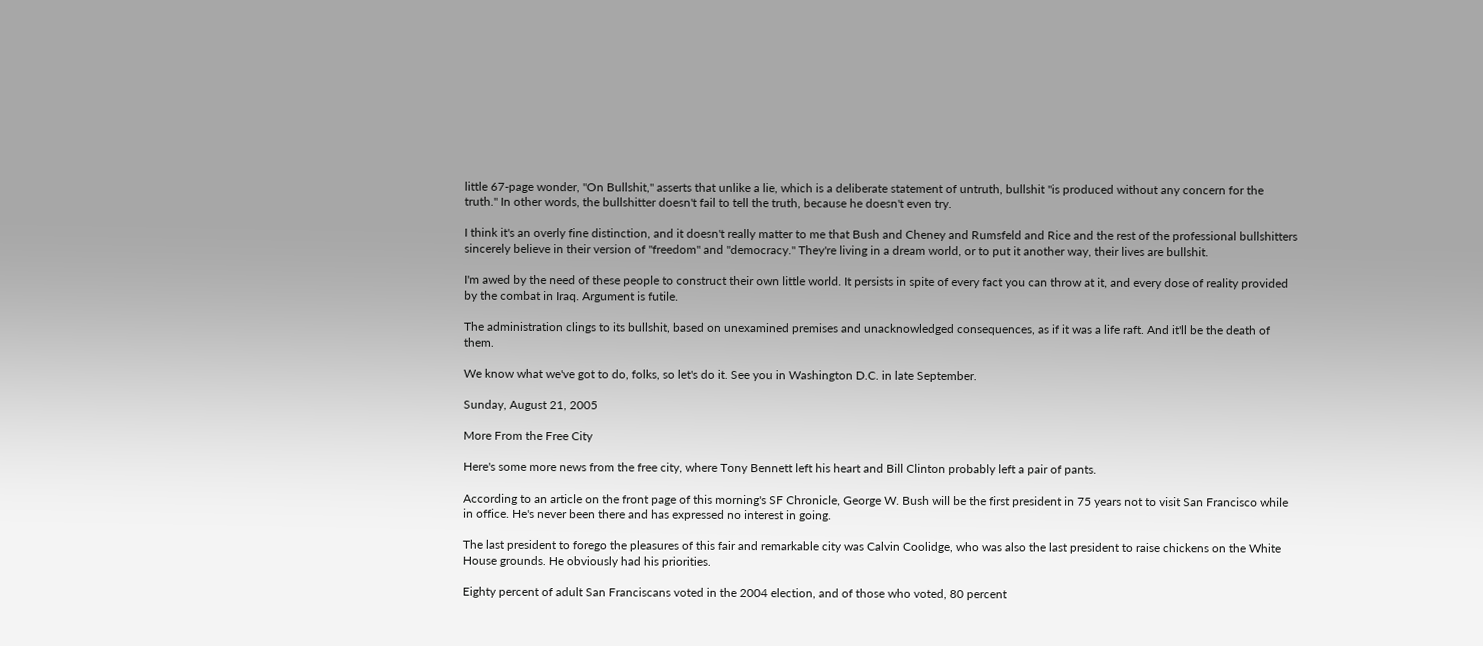little 67-page wonder, "On Bullshit," asserts that unlike a lie, which is a deliberate statement of untruth, bullshit "is produced without any concern for the truth." In other words, the bullshitter doesn't fail to tell the truth, because he doesn't even try.

I think it's an overly fine distinction, and it doesn't really matter to me that Bush and Cheney and Rumsfeld and Rice and the rest of the professional bullshitters sincerely believe in their version of "freedom" and "democracy." They're living in a dream world, or to put it another way, their lives are bullshit.

I'm awed by the need of these people to construct their own little world. It persists in spite of every fact you can throw at it, and every dose of reality provided by the combat in Iraq. Argument is futile.

The administration clings to its bullshit, based on unexamined premises and unacknowledged consequences, as if it was a life raft. And it'll be the death of them.

We know what we've got to do, folks, so let's do it. See you in Washington D.C. in late September.

Sunday, August 21, 2005

More From the Free City

Here's some more news from the free city, where Tony Bennett left his heart and Bill Clinton probably left a pair of pants.

According to an article on the front page of this morning's SF Chronicle, George W. Bush will be the first president in 75 years not to visit San Francisco while in office. He's never been there and has expressed no interest in going.

The last president to forego the pleasures of this fair and remarkable city was Calvin Coolidge, who was also the last president to raise chickens on the White House grounds. He obviously had his priorities.

Eighty percent of adult San Franciscans voted in the 2004 election, and of those who voted, 80 percent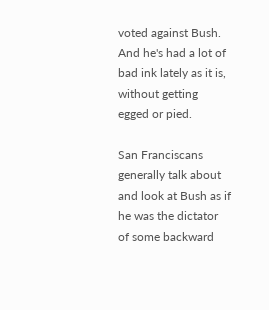voted against Bush. And he's had a lot of bad ink lately as it is, without getting egged or pied.

San Franciscans generally talk about and look at Bush as if he was the dictator of some backward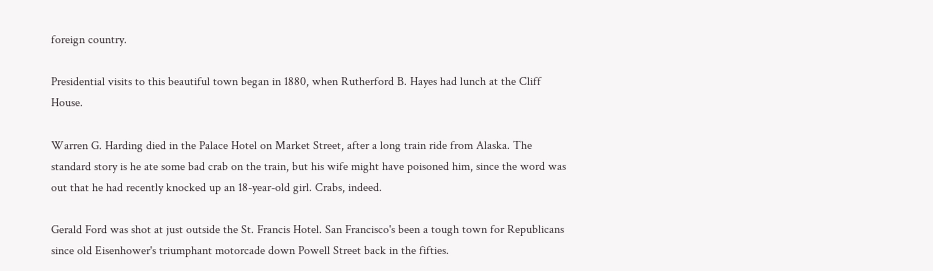foreign country.

Presidential visits to this beautiful town began in 1880, when Rutherford B. Hayes had lunch at the Cliff House.

Warren G. Harding died in the Palace Hotel on Market Street, after a long train ride from Alaska. The standard story is he ate some bad crab on the train, but his wife might have poisoned him, since the word was out that he had recently knocked up an 18-year-old girl. Crabs, indeed.

Gerald Ford was shot at just outside the St. Francis Hotel. San Francisco's been a tough town for Republicans since old Eisenhower's triumphant motorcade down Powell Street back in the fifties.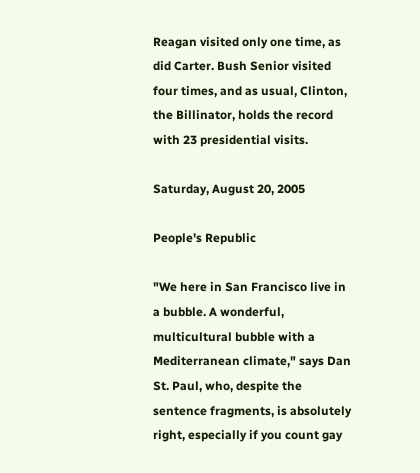Reagan visited only one time, as did Carter. Bush Senior visited four times, and as usual, Clinton, the Billinator, holds the record with 23 presidential visits.

Saturday, August 20, 2005

People's Republic

"We here in San Francisco live in a bubble. A wonderful, multicultural bubble with a Mediterranean climate," says Dan St. Paul, who, despite the sentence fragments, is absolutely right, especially if you count gay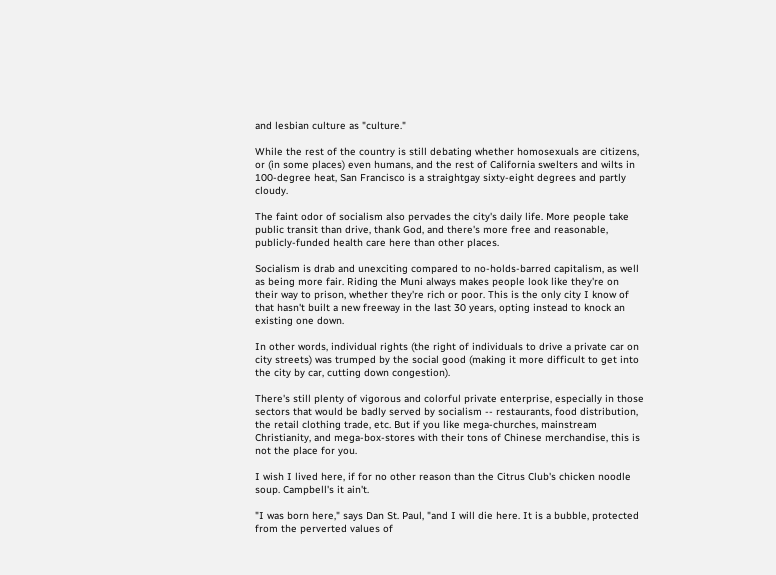and lesbian culture as "culture."

While the rest of the country is still debating whether homosexuals are citizens, or (in some places) even humans, and the rest of California swelters and wilts in 100-degree heat, San Francisco is a straightgay sixty-eight degrees and partly cloudy.

The faint odor of socialism also pervades the city's daily life. More people take public transit than drive, thank God, and there's more free and reasonable, publicly-funded health care here than other places.

Socialism is drab and unexciting compared to no-holds-barred capitalism, as well as being more fair. Riding the Muni always makes people look like they're on their way to prison, whether they're rich or poor. This is the only city I know of that hasn't built a new freeway in the last 30 years, opting instead to knock an existing one down.

In other words, individual rights (the right of individuals to drive a private car on city streets) was trumped by the social good (making it more difficult to get into the city by car, cutting down congestion).

There's still plenty of vigorous and colorful private enterprise, especially in those sectors that would be badly served by socialism -- restaurants, food distribution, the retail clothing trade, etc. But if you like mega-churches, mainstream Christianity, and mega-box-stores with their tons of Chinese merchandise, this is not the place for you.

I wish I lived here, if for no other reason than the Citrus Club's chicken noodle soup. Campbell's it ain't.

"I was born here," says Dan St. Paul, "and I will die here. It is a bubble, protected from the perverted values of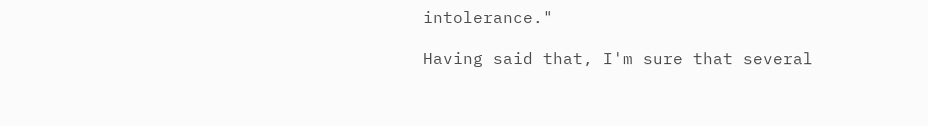intolerance."

Having said that, I'm sure that several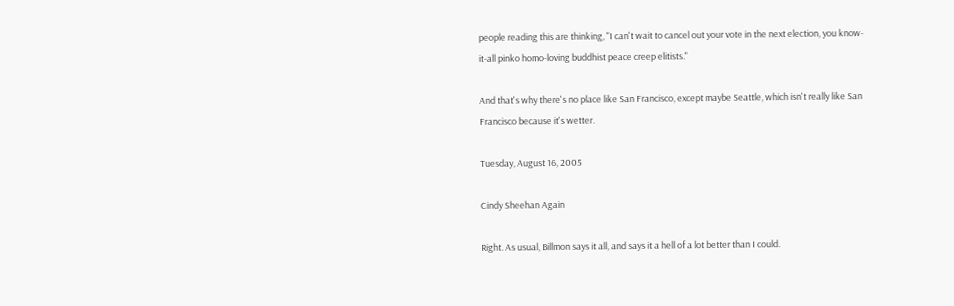people reading this are thinking, "I can't wait to cancel out your vote in the next election, you know-it-all pinko homo-loving buddhist peace creep elitists."

And that's why there's no place like San Francisco, except maybe Seattle, which isn't really like San Francisco because it's wetter.

Tuesday, August 16, 2005

Cindy Sheehan Again

Right. As usual, Billmon says it all, and says it a hell of a lot better than I could.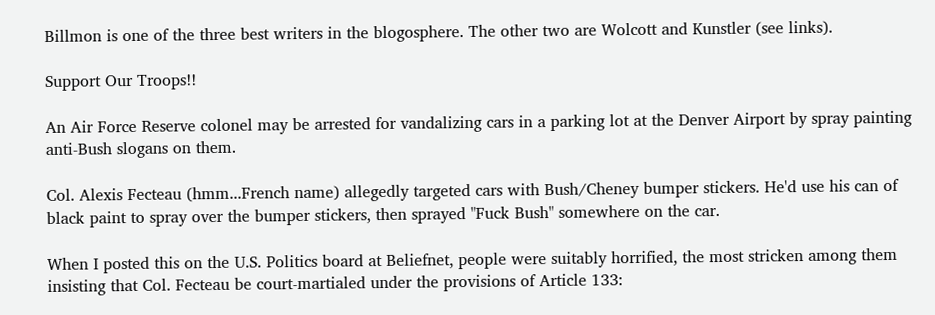Billmon is one of the three best writers in the blogosphere. The other two are Wolcott and Kunstler (see links).

Support Our Troops!!

An Air Force Reserve colonel may be arrested for vandalizing cars in a parking lot at the Denver Airport by spray painting anti-Bush slogans on them.

Col. Alexis Fecteau (hmm...French name) allegedly targeted cars with Bush/Cheney bumper stickers. He'd use his can of black paint to spray over the bumper stickers, then sprayed "Fuck Bush" somewhere on the car.

When I posted this on the U.S. Politics board at Beliefnet, people were suitably horrified, the most stricken among them insisting that Col. Fecteau be court-martialed under the provisions of Article 133: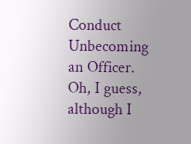Conduct Unbecoming an Officer. Oh, I guess, although I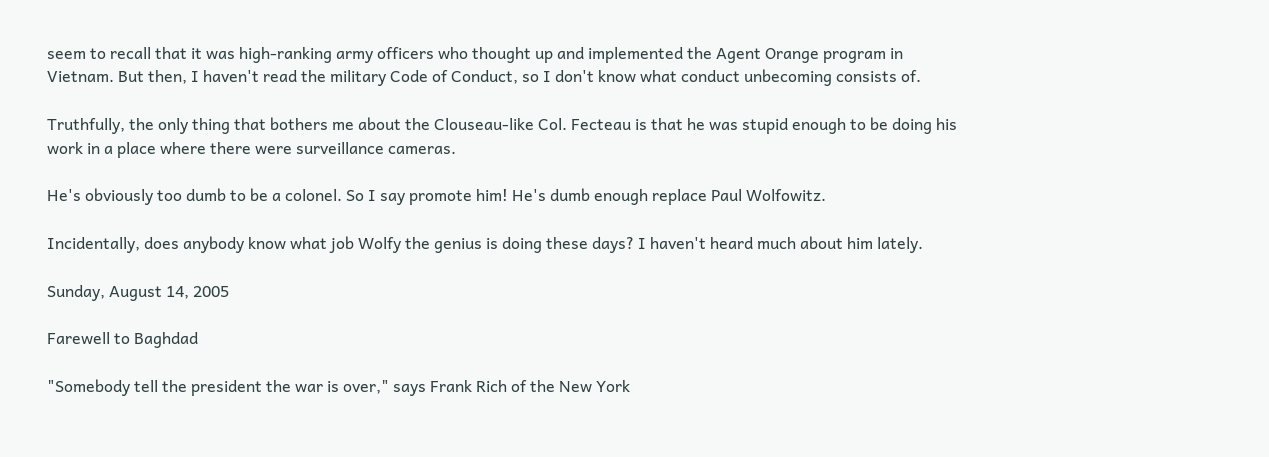seem to recall that it was high-ranking army officers who thought up and implemented the Agent Orange program in Vietnam. But then, I haven't read the military Code of Conduct, so I don't know what conduct unbecoming consists of.

Truthfully, the only thing that bothers me about the Clouseau-like Col. Fecteau is that he was stupid enough to be doing his work in a place where there were surveillance cameras.

He's obviously too dumb to be a colonel. So I say promote him! He's dumb enough replace Paul Wolfowitz.

Incidentally, does anybody know what job Wolfy the genius is doing these days? I haven't heard much about him lately.

Sunday, August 14, 2005

Farewell to Baghdad

"Somebody tell the president the war is over," says Frank Rich of the New York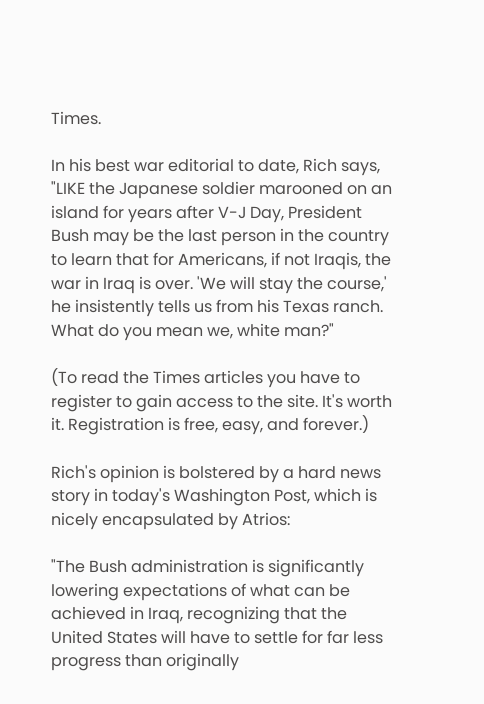Times.

In his best war editorial to date, Rich says, "LIKE the Japanese soldier marooned on an island for years after V-J Day, President Bush may be the last person in the country to learn that for Americans, if not Iraqis, the war in Iraq is over. 'We will stay the course,' he insistently tells us from his Texas ranch. What do you mean we, white man?"

(To read the Times articles you have to register to gain access to the site. It's worth it. Registration is free, easy, and forever.)

Rich's opinion is bolstered by a hard news story in today's Washington Post, which is nicely encapsulated by Atrios:

"The Bush administration is significantly lowering expectations of what can be achieved in Iraq, recognizing that the United States will have to settle for far less progress than originally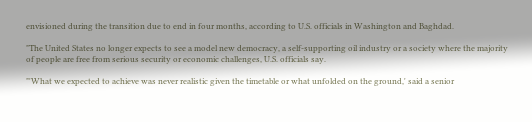envisioned during the transition due to end in four months, according to U.S. officials in Washington and Baghdad.

"The United States no longer expects to see a model new democracy, a self-supporting oil industry or a society where the majority of people are free from serious security or economic challenges, U.S. officials say.

"'What we expected to achieve was never realistic given the timetable or what unfolded on the ground,' said a senior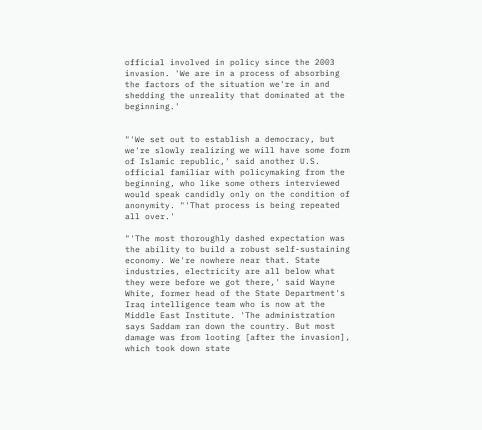official involved in policy since the 2003 invasion. 'We are in a process of absorbing the factors of the situation we're in and shedding the unreality that dominated at the beginning.'


"'We set out to establish a democracy, but we're slowly realizing we will have some form of Islamic republic,' said another U.S. official familiar with policymaking from the beginning, who like some others interviewed would speak candidly only on the condition of anonymity. "'That process is being repeated all over.'

"'The most thoroughly dashed expectation was the ability to build a robust self-sustaining economy. We're nowhere near that. State industries, electricity are all below what they were before we got there,' said Wayne White, former head of the State Department's Iraq intelligence team who is now at the Middle East Institute. 'The administration says Saddam ran down the country. But most damage was from looting [after the invasion], which took down state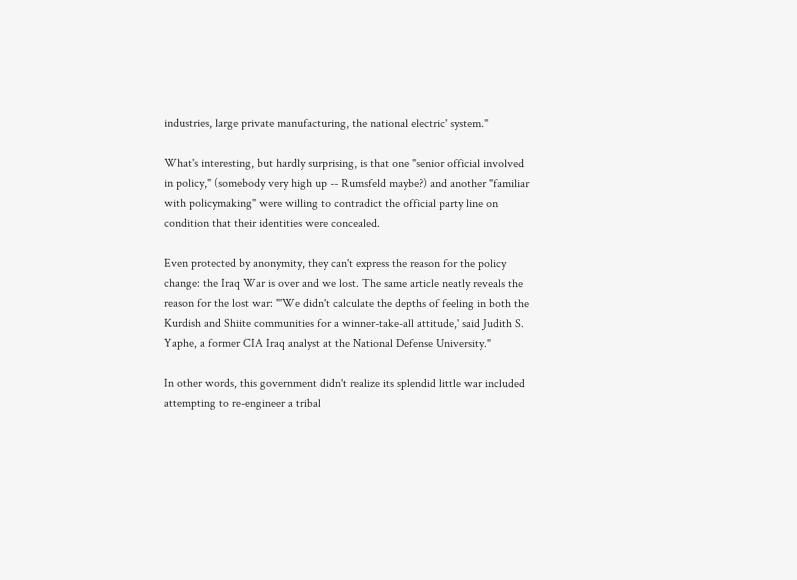industries, large private manufacturing, the national electric' system."

What's interesting, but hardly surprising, is that one "senior official involved in policy," (somebody very high up -- Rumsfeld maybe?) and another "familiar with policymaking" were willing to contradict the official party line on condition that their identities were concealed.

Even protected by anonymity, they can't express the reason for the policy change: the Iraq War is over and we lost. The same article neatly reveals the reason for the lost war: "'We didn't calculate the depths of feeling in both the Kurdish and Shiite communities for a winner-take-all attitude,' said Judith S. Yaphe, a former CIA Iraq analyst at the National Defense University."

In other words, this government didn't realize its splendid little war included attempting to re-engineer a tribal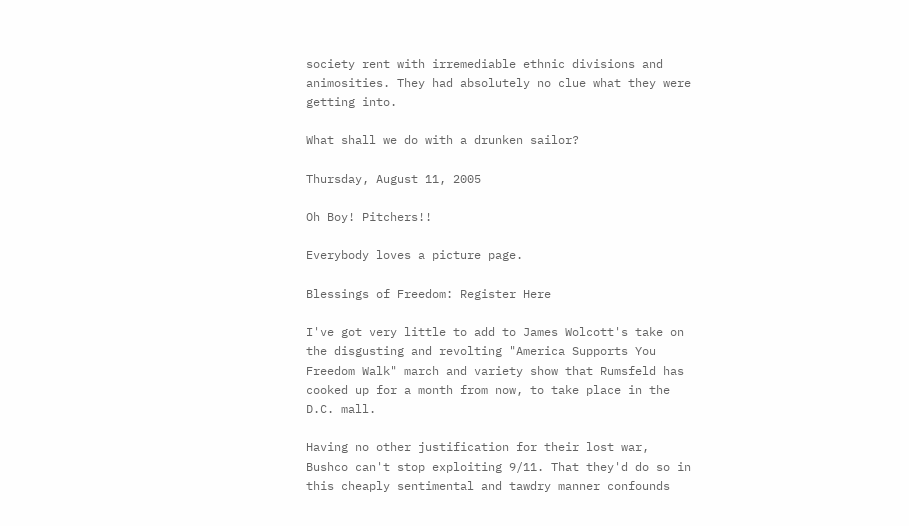society rent with irremediable ethnic divisions and animosities. They had absolutely no clue what they were getting into.

What shall we do with a drunken sailor?

Thursday, August 11, 2005

Oh Boy! Pitchers!!

Everybody loves a picture page.

Blessings of Freedom: Register Here

I've got very little to add to James Wolcott's take on the disgusting and revolting "America Supports You Freedom Walk" march and variety show that Rumsfeld has cooked up for a month from now, to take place in the D.C. mall.

Having no other justification for their lost war, Bushco can't stop exploiting 9/11. That they'd do so in this cheaply sentimental and tawdry manner confounds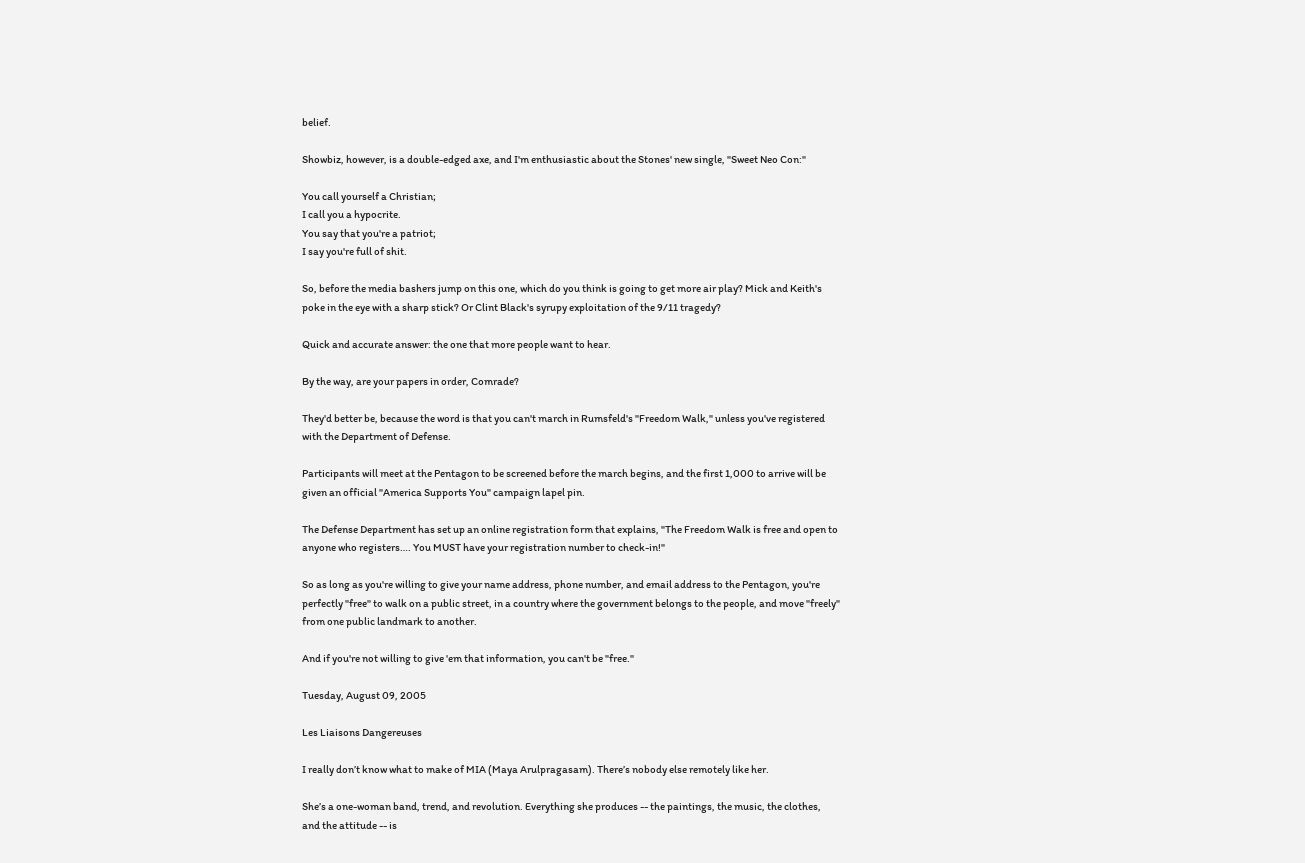belief.

Showbiz, however, is a double-edged axe, and I'm enthusiastic about the Stones' new single, "Sweet Neo Con:"

You call yourself a Christian;
I call you a hypocrite.
You say that you're a patriot;
I say you're full of shit.

So, before the media bashers jump on this one, which do you think is going to get more air play? Mick and Keith's poke in the eye with a sharp stick? Or Clint Black's syrupy exploitation of the 9/11 tragedy?

Quick and accurate answer: the one that more people want to hear.

By the way, are your papers in order, Comrade?

They'd better be, because the word is that you can't march in Rumsfeld's "Freedom Walk," unless you've registered with the Department of Defense.

Participants will meet at the Pentagon to be screened before the march begins, and the first 1,000 to arrive will be given an official "America Supports You" campaign lapel pin.

The Defense Department has set up an online registration form that explains, "The Freedom Walk is free and open to anyone who registers…. You MUST have your registration number to check-in!"

So as long as you're willing to give your name address, phone number, and email address to the Pentagon, you're perfectly "free" to walk on a public street, in a country where the government belongs to the people, and move "freely" from one public landmark to another.

And if you're not willing to give 'em that information, you can't be "free."

Tuesday, August 09, 2005

Les Liaisons Dangereuses

I really don’t know what to make of MIA (Maya Arulpragasam). There’s nobody else remotely like her.

She’s a one-woman band, trend, and revolution. Everything she produces -- the paintings, the music, the clothes, and the attitude -- is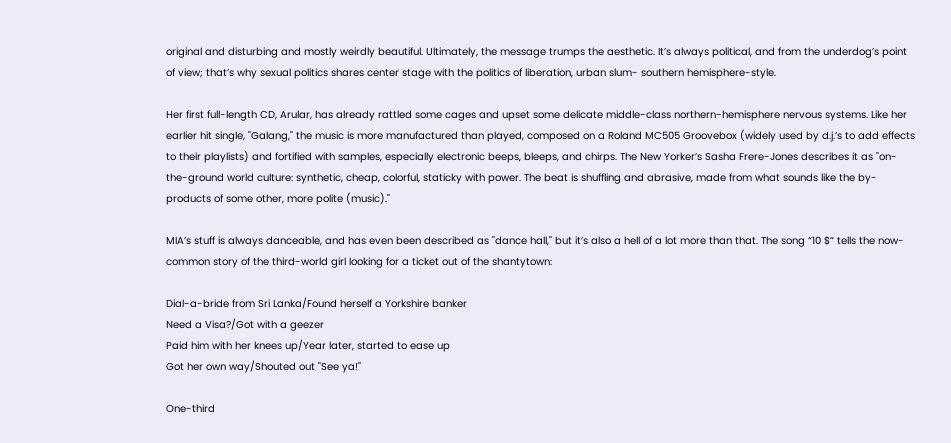original and disturbing and mostly weirdly beautiful. Ultimately, the message trumps the aesthetic. It’s always political, and from the underdog’s point of view; that’s why sexual politics shares center stage with the politics of liberation, urban slum- southern hemisphere-style.

Her first full-length CD, Arular, has already rattled some cages and upset some delicate middle-class northern-hemisphere nervous systems. Like her earlier hit single, "Galang," the music is more manufactured than played, composed on a Roland MC505 Groovebox (widely used by d.j.’s to add effects to their playlists) and fortified with samples, especially electronic beeps, bleeps, and chirps. The New Yorker’s Sasha Frere-Jones describes it as "on-the-ground world culture: synthetic, cheap, colorful, staticky with power. The beat is shuffling and abrasive, made from what sounds like the by-products of some other, more polite (music)."

MIA’s stuff is always danceable, and has even been described as "dance hall," but it’s also a hell of a lot more than that. The song “10 $” tells the now-common story of the third-world girl looking for a ticket out of the shantytown:

Dial-a-bride from Sri Lanka/Found herself a Yorkshire banker
Need a Visa?/Got with a geezer
Paid him with her knees up/Year later, started to ease up
Got her own way/Shouted out "See ya!"

One-third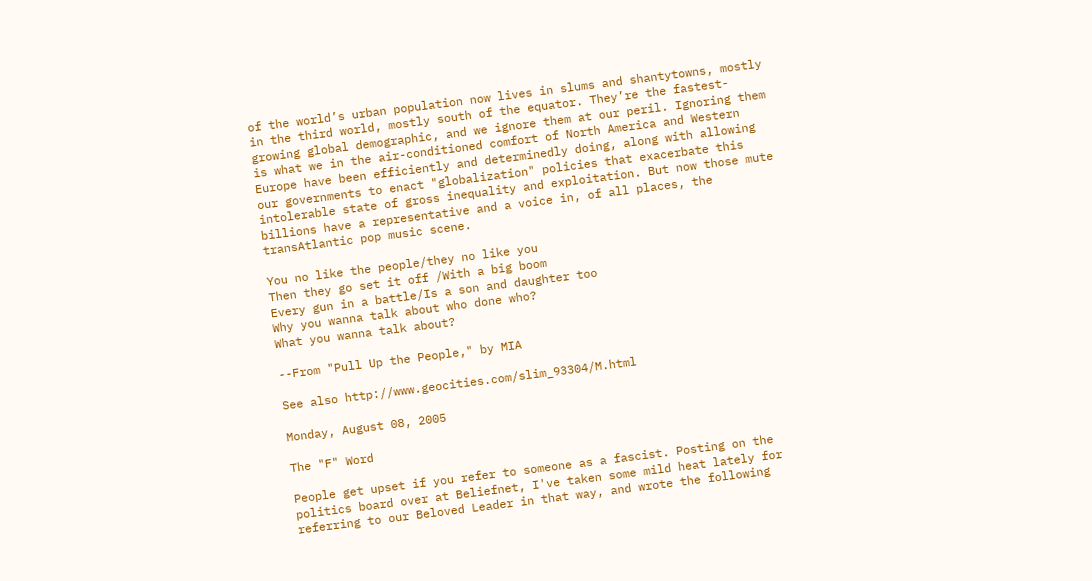of the world’s urban population now lives in slums and shantytowns, mostly in the third world, mostly south of the equator. They’re the fastest-growing global demographic, and we ignore them at our peril. Ignoring them is what we in the air-conditioned comfort of North America and Western Europe have been efficiently and determinedly doing, along with allowing our governments to enact "globalization" policies that exacerbate this intolerable state of gross inequality and exploitation. But now those mute billions have a representative and a voice in, of all places, the transAtlantic pop music scene.

You no like the people/they no like you
Then they go set it off /With a big boom
Every gun in a battle/Is a son and daughter too
Why you wanna talk about who done who?
What you wanna talk about?

--From "Pull Up the People," by MIA

See also http://www.geocities.com/slim_93304/M.html

Monday, August 08, 2005

The "F" Word

People get upset if you refer to someone as a fascist. Posting on the politics board over at Beliefnet, I've taken some mild heat lately for referring to our Beloved Leader in that way, and wrote the following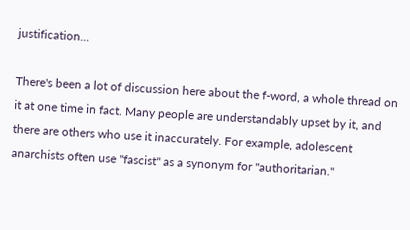justification...

There's been a lot of discussion here about the f-word, a whole thread on it at one time in fact. Many people are understandably upset by it, and there are others who use it inaccurately. For example, adolescent anarchists often use "fascist" as a synonym for "authoritarian."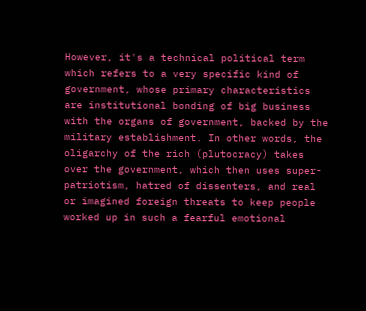However, it's a technical political term which refers to a very specific kind of government, whose primary characteristics are institutional bonding of big business with the organs of government, backed by the military establishment. In other words, the oligarchy of the rich (plutocracy) takes over the government, which then uses super-patriotism, hatred of dissenters, and real or imagined foreign threats to keep people worked up in such a fearful emotional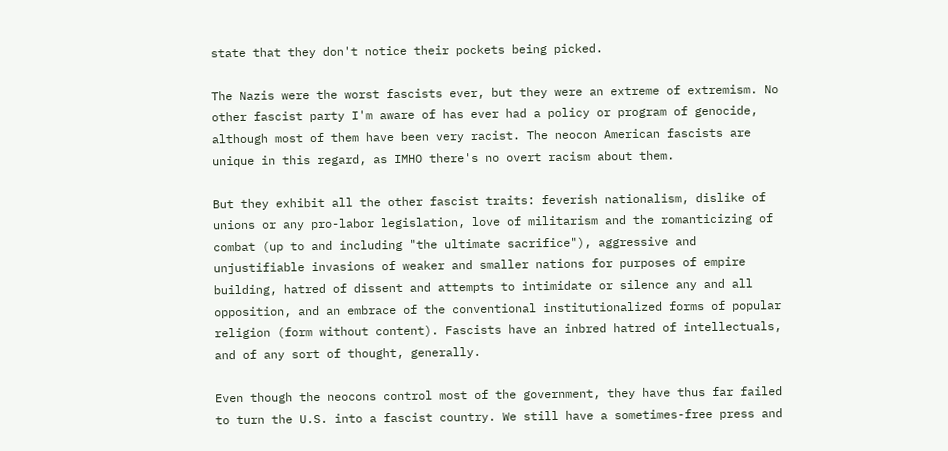state that they don't notice their pockets being picked.

The Nazis were the worst fascists ever, but they were an extreme of extremism. No other fascist party I'm aware of has ever had a policy or program of genocide, although most of them have been very racist. The neocon American fascists are unique in this regard, as IMHO there's no overt racism about them.

But they exhibit all the other fascist traits: feverish nationalism, dislike of unions or any pro-labor legislation, love of militarism and the romanticizing of combat (up to and including "the ultimate sacrifice"), aggressive and unjustifiable invasions of weaker and smaller nations for purposes of empire building, hatred of dissent and attempts to intimidate or silence any and all opposition, and an embrace of the conventional institutionalized forms of popular religion (form without content). Fascists have an inbred hatred of intellectuals, and of any sort of thought, generally.

Even though the neocons control most of the government, they have thus far failed to turn the U.S. into a fascist country. We still have a sometimes-free press and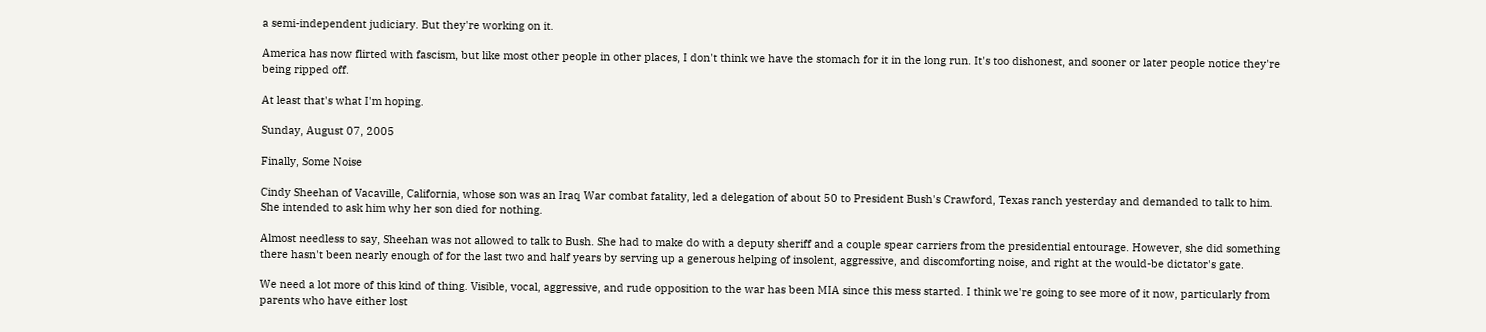a semi-independent judiciary. But they're working on it.

America has now flirted with fascism, but like most other people in other places, I don't think we have the stomach for it in the long run. It's too dishonest, and sooner or later people notice they're being ripped off.

At least that's what I'm hoping.

Sunday, August 07, 2005

Finally, Some Noise

Cindy Sheehan of Vacaville, California, whose son was an Iraq War combat fatality, led a delegation of about 50 to President Bush's Crawford, Texas ranch yesterday and demanded to talk to him. She intended to ask him why her son died for nothing.

Almost needless to say, Sheehan was not allowed to talk to Bush. She had to make do with a deputy sheriff and a couple spear carriers from the presidential entourage. However, she did something there hasn't been nearly enough of for the last two and half years by serving up a generous helping of insolent, aggressive, and discomforting noise, and right at the would-be dictator's gate.

We need a lot more of this kind of thing. Visible, vocal, aggressive, and rude opposition to the war has been MIA since this mess started. I think we're going to see more of it now, particularly from parents who have either lost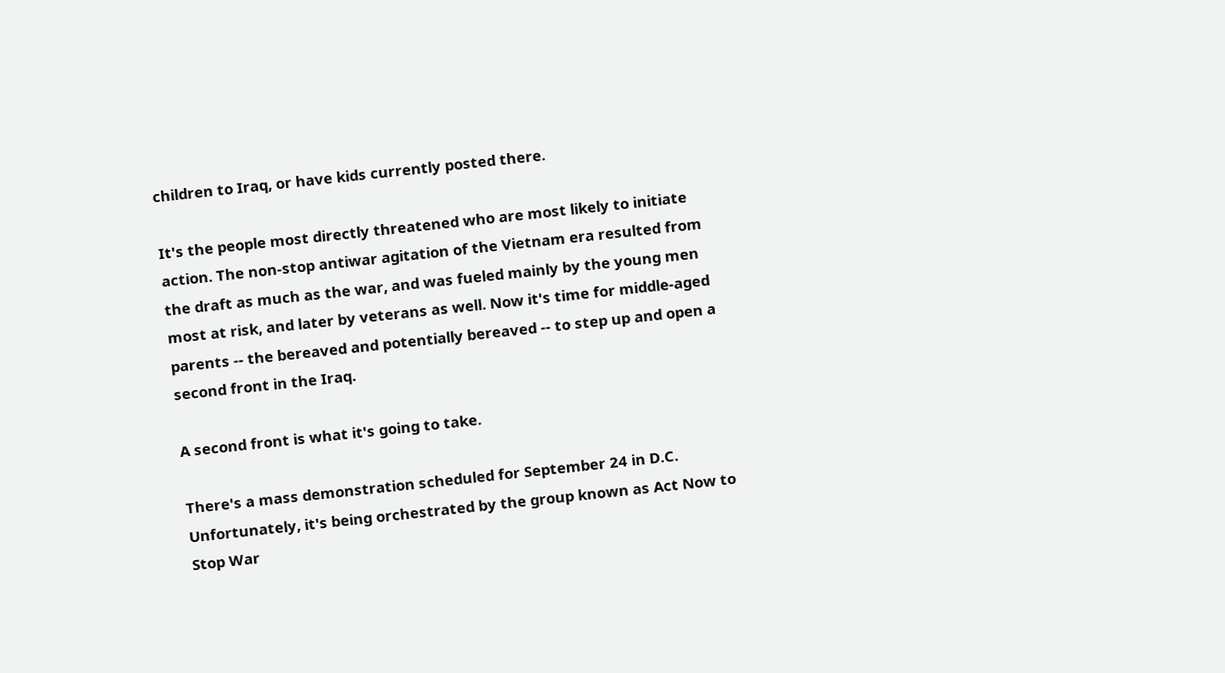children to Iraq, or have kids currently posted there.

It's the people most directly threatened who are most likely to initiate action. The non-stop antiwar agitation of the Vietnam era resulted from the draft as much as the war, and was fueled mainly by the young men most at risk, and later by veterans as well. Now it's time for middle-aged parents -- the bereaved and potentially bereaved -- to step up and open a second front in the Iraq.

A second front is what it's going to take.

There's a mass demonstration scheduled for September 24 in D.C. Unfortunately, it's being orchestrated by the group known as Act Now to Stop War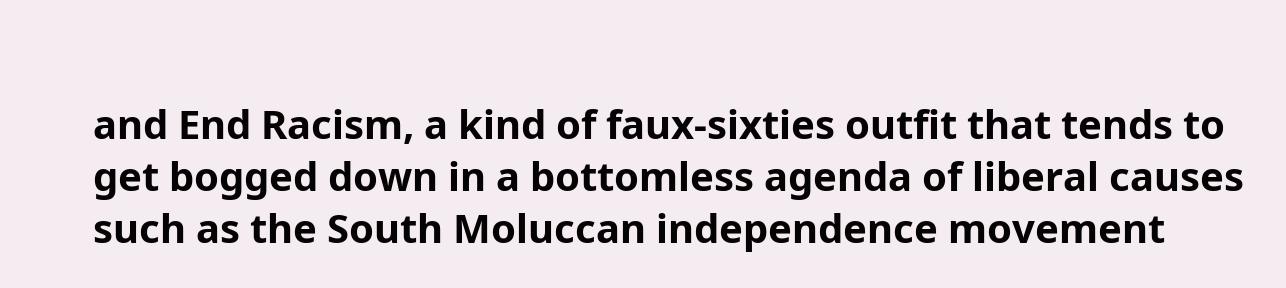and End Racism, a kind of faux-sixties outfit that tends to get bogged down in a bottomless agenda of liberal causes such as the South Moluccan independence movement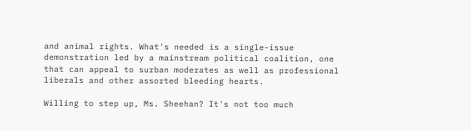and animal rights. What's needed is a single-issue demonstration led by a mainstream political coalition, one that can appeal to surban moderates as well as professional liberals and other assorted bleeding hearts.

Willing to step up, Ms. Sheehan? It's not too much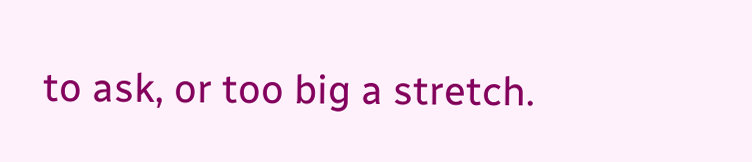to ask, or too big a stretch.